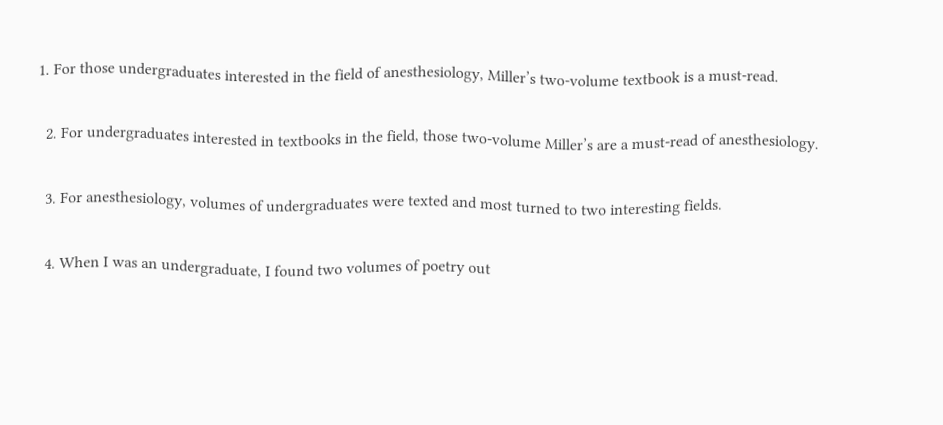1. For those undergraduates interested in the field of anesthesiology, Miller’s two-volume textbook is a must-read.

  2. For undergraduates interested in textbooks in the field, those two-volume Miller’s are a must-read of anesthesiology.

  3. For anesthesiology, volumes of undergraduates were texted and most turned to two interesting fields.

  4. When I was an undergraduate, I found two volumes of poetry out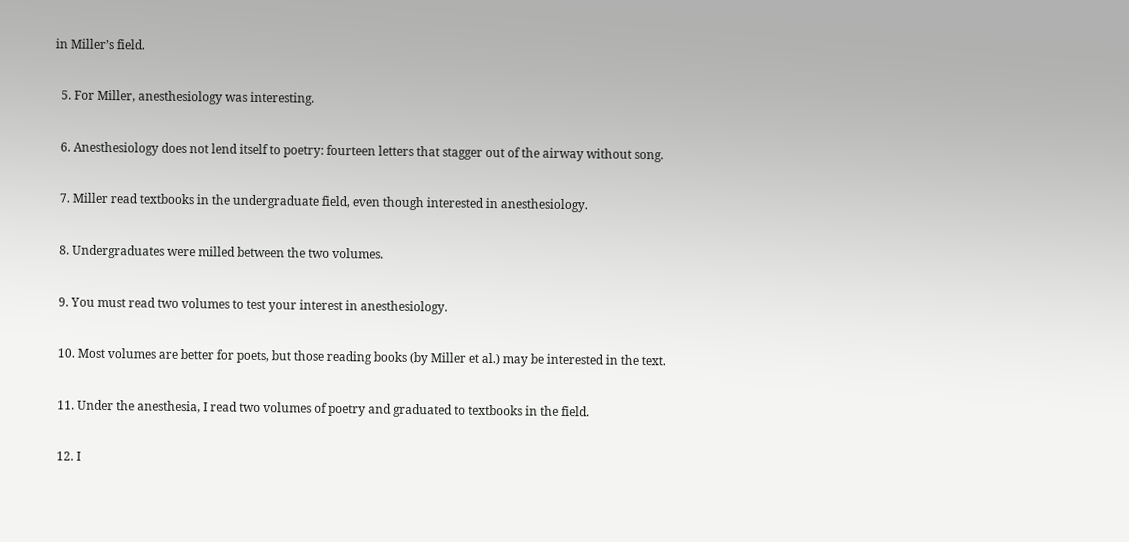in Miller’s field.

  5. For Miller, anesthesiology was interesting.

  6. Anesthesiology does not lend itself to poetry: fourteen letters that stagger out of the airway without song.

  7. Miller read textbooks in the undergraduate field, even though interested in anesthesiology.

  8. Undergraduates were milled between the two volumes.

  9. You must read two volumes to test your interest in anesthesiology.

  10. Most volumes are better for poets, but those reading books (by Miller et al.) may be interested in the text.

  11. Under the anesthesia, I read two volumes of poetry and graduated to textbooks in the field.

  12. I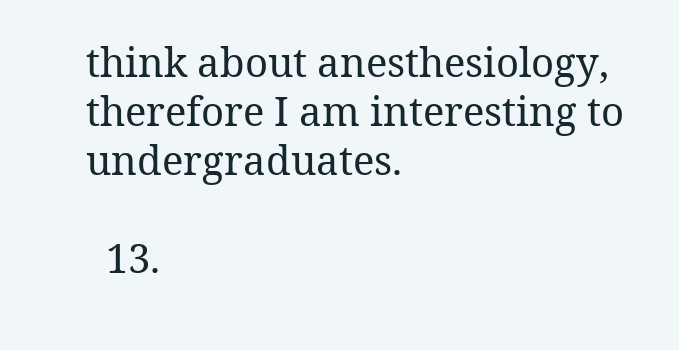think about anesthesiology, therefore I am interesting to undergraduates.

  13.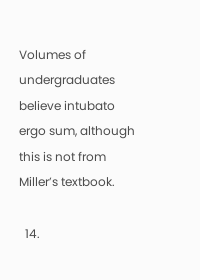Volumes of undergraduates believe intubato ergo sum, although this is not from Miller’s textbook.

  14.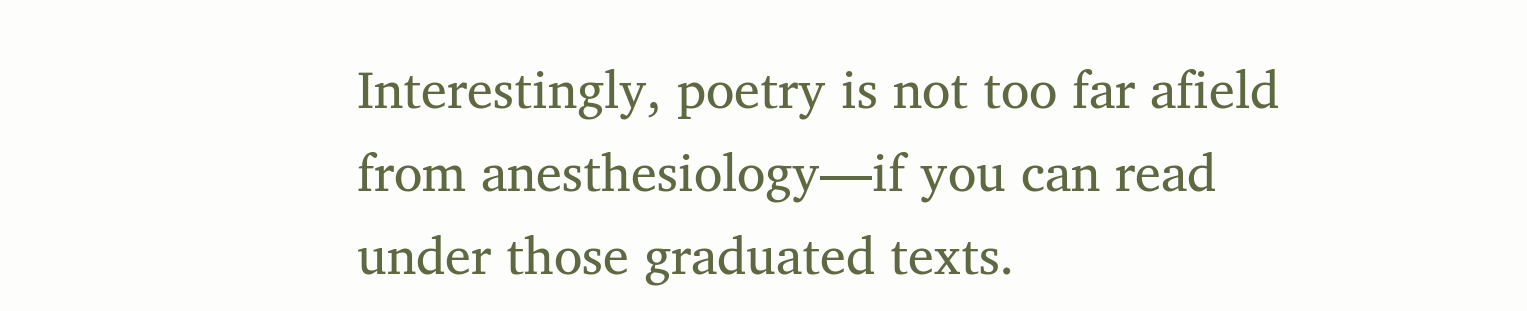Interestingly, poetry is not too far afield from anesthesiology—if you can read under those graduated texts.